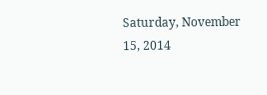Saturday, November 15, 2014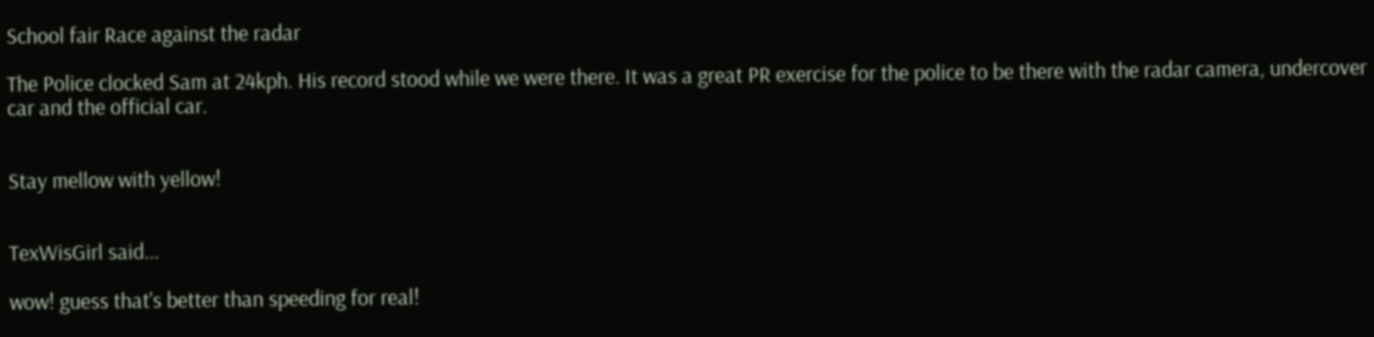School fair Race against the radar

The Police clocked Sam at 24kph. His record stood while we were there. It was a great PR exercise for the police to be there with the radar camera, undercover car and the official car.


Stay mellow with yellow!


TexWisGirl said...

wow! guess that's better than speeding for real!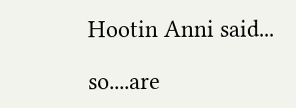Hootin Anni said...

so....are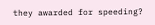they awarded for speeding?